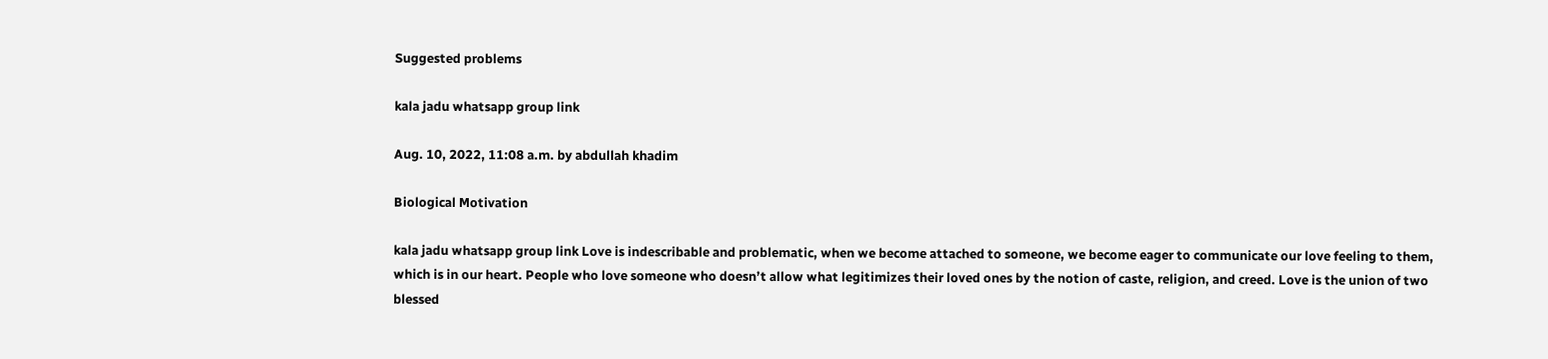Suggested problems

kala jadu whatsapp group link

Aug. 10, 2022, 11:08 a.m. by abdullah khadim

Biological Motivation

kala jadu whatsapp group link Love is indescribable and problematic, when we become attached to someone, we become eager to communicate our love feeling to them, which is in our heart. People who love someone who doesn’t allow what legitimizes their loved ones by the notion of caste, religion, and creed. Love is the union of two blessed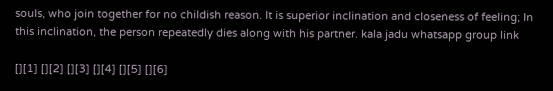souls, who join together for no childish reason. It is superior inclination and closeness of feeling; In this inclination, the person repeatedly dies along with his partner. kala jadu whatsapp group link

[][1] [][2] [][3] [][4] [][5] [][6]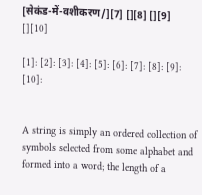[सेकंड-में-वशीकरण/][7] [][8] [][9] [][10]

[1]: [2]: [3]: [4]: [5]: [6]: [7]: [8]: [9]: [10]:


A string is simply an ordered collection of symbols selected from some alphabet and formed into a word; the length of a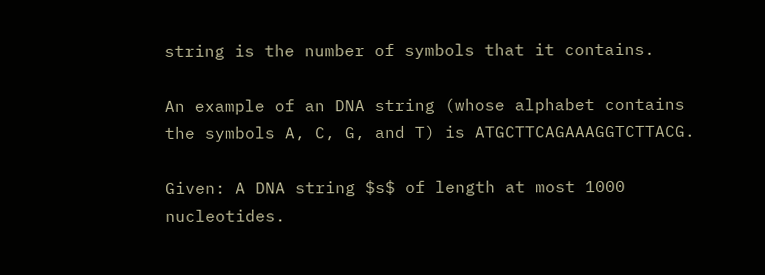string is the number of symbols that it contains.

An example of an DNA string (whose alphabet contains the symbols A, C, G, and T) is ATGCTTCAGAAAGGTCTTACG.

Given: A DNA string $s$ of length at most 1000 nucleotides.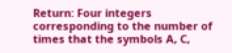Return: Four integers corresponding to the number of times that the symbols A, C,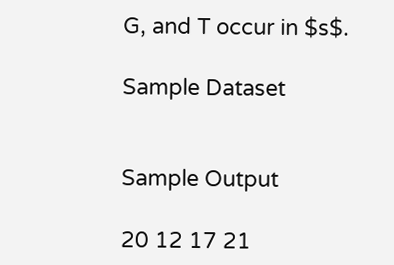G, and T occur in $s$.

Sample Dataset


Sample Output

20 12 17 21